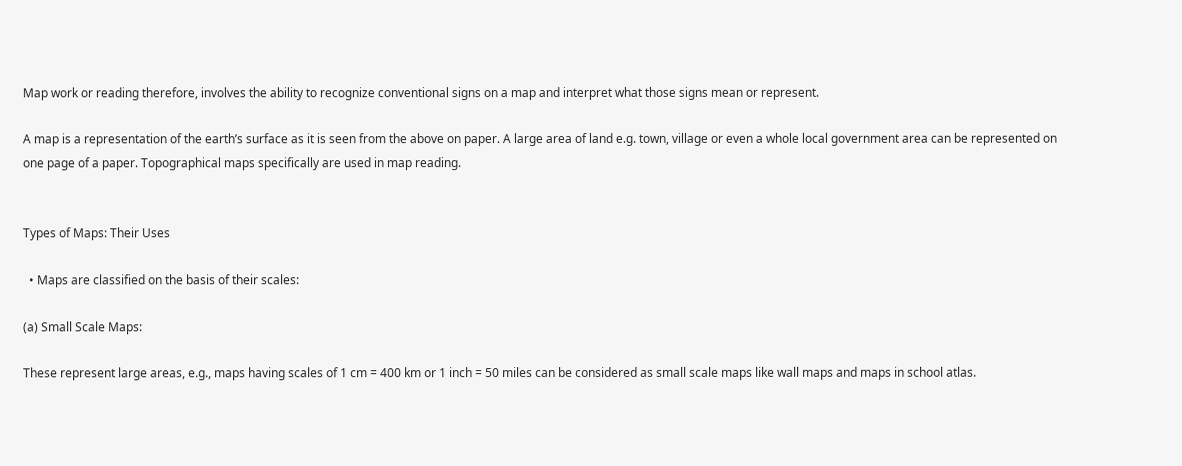Map work or reading therefore, involves the ability to recognize conventional signs on a map and interpret what those signs mean or represent.

A map is a representation of the earth’s surface as it is seen from the above on paper. A large area of land e.g. town, village or even a whole local government area can be represented on one page of a paper. Topographical maps specifically are used in map reading.


Types of Maps: Their Uses

  • Maps are classified on the basis of their scales:

(a) Small Scale Maps:

These represent large areas, e.g., maps having scales of 1 cm = 400 km or 1 inch = 50 miles can be considered as small scale maps like wall maps and maps in school atlas.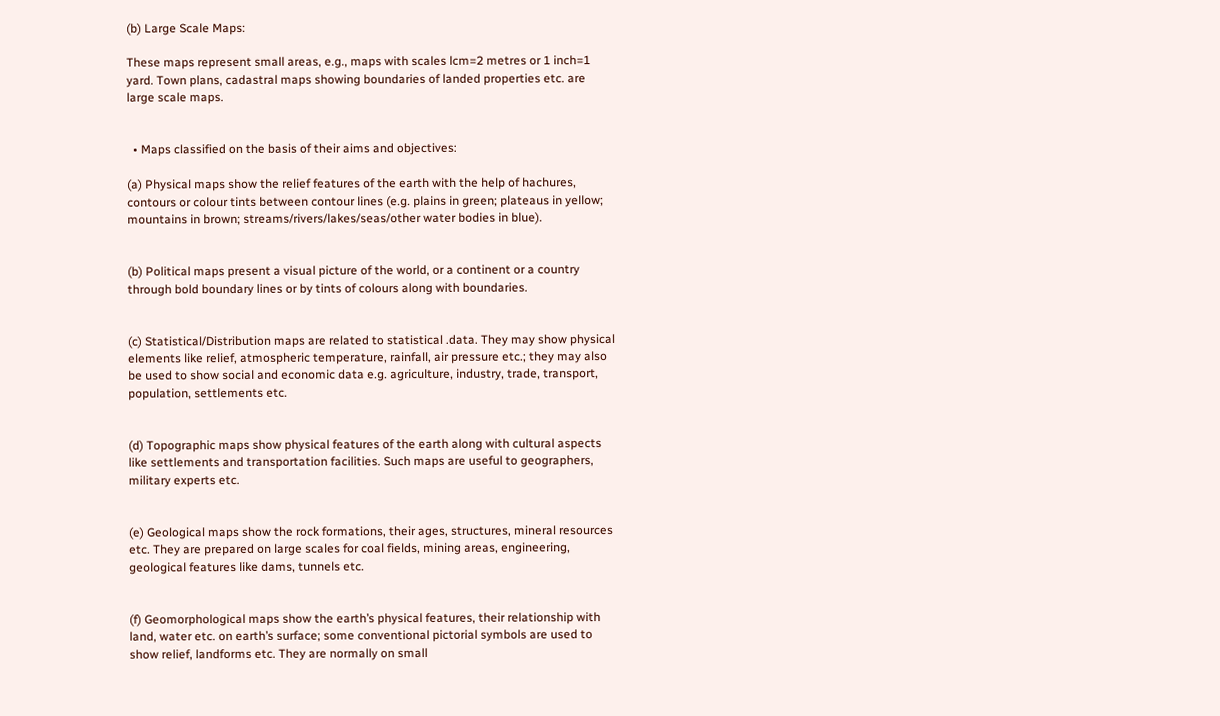(b) Large Scale Maps:

These maps represent small areas, e.g., maps with scales lcm=2 metres or 1 inch=1 yard. Town plans, cadastral maps showing boundaries of landed properties etc. are large scale maps.


  • Maps classified on the basis of their aims and objectives:

(a) Physical maps show the relief features of the earth with the help of hachures, contours or colour tints between contour lines (e.g. plains in green; plateaus in yellow; mountains in brown; streams/rivers/lakes/seas/other water bodies in blue).


(b) Political maps present a visual picture of the world, or a continent or a country through bold boundary lines or by tints of colours along with boundaries.


(c) Statistical/Distribution maps are related to statistical .data. They may show physical elements like relief, atmospheric temperature, rainfall, air pressure etc.; they may also be used to show social and economic data e.g. agriculture, industry, trade, transport, population, settlements etc.


(d) Topographic maps show physical features of the earth along with cultural aspects like settlements and transportation facilities. Such maps are useful to geographers, military experts etc.


(e) Geological maps show the rock formations, their ages, structures, mineral resources etc. They are prepared on large scales for coal fields, mining areas, engineering, geological features like dams, tunnels etc.


(f) Geomorphological maps show the earth’s physical features, their relationship with land, water etc. on earth’s surface; some conventional pictorial symbols are used to show relief, landforms etc. They are normally on small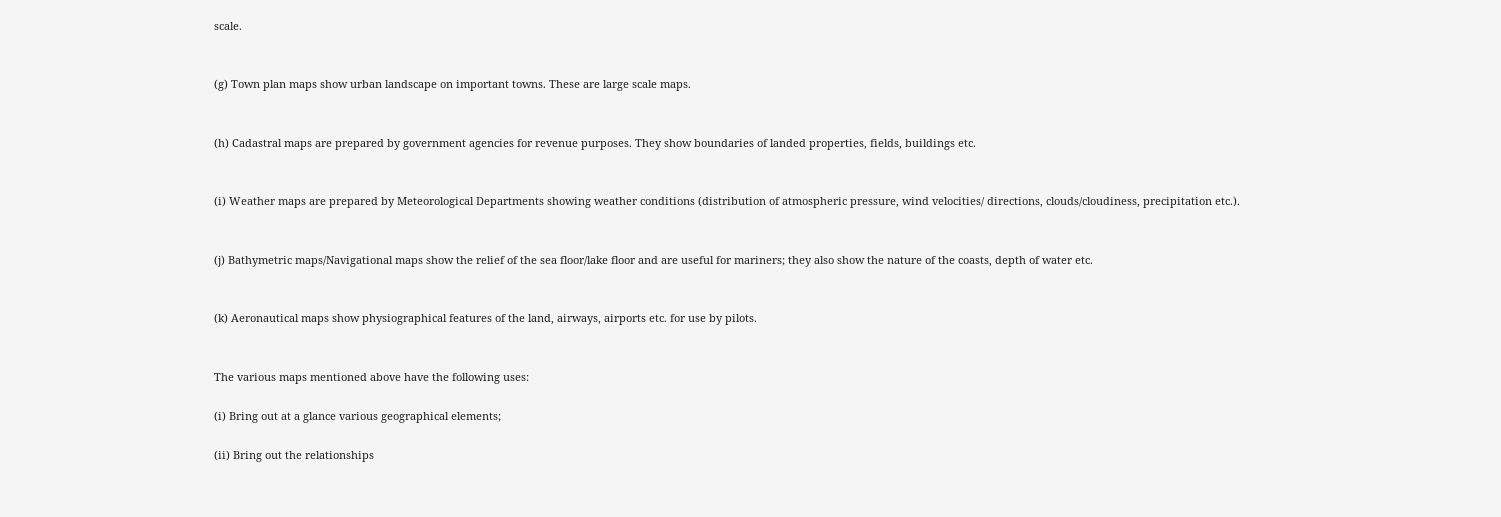scale.


(g) Town plan maps show urban landscape on important towns. These are large scale maps.


(h) Cadastral maps are prepared by government agencies for revenue purposes. They show boundaries of landed properties, fields, buildings etc.


(i) Weather maps are prepared by Meteorological Departments showing weather conditions (distribution of atmospheric pressure, wind velocities/ directions, clouds/cloudiness, precipitation etc.).


(j) Bathymetric maps/Navigational maps show the relief of the sea floor/lake floor and are useful for mariners; they also show the nature of the coasts, depth of water etc.


(k) Aeronautical maps show physiographical features of the land, airways, airports etc. for use by pilots.


The various maps mentioned above have the following uses:

(i) Bring out at a glance various geographical elements;

(ii) Bring out the relationships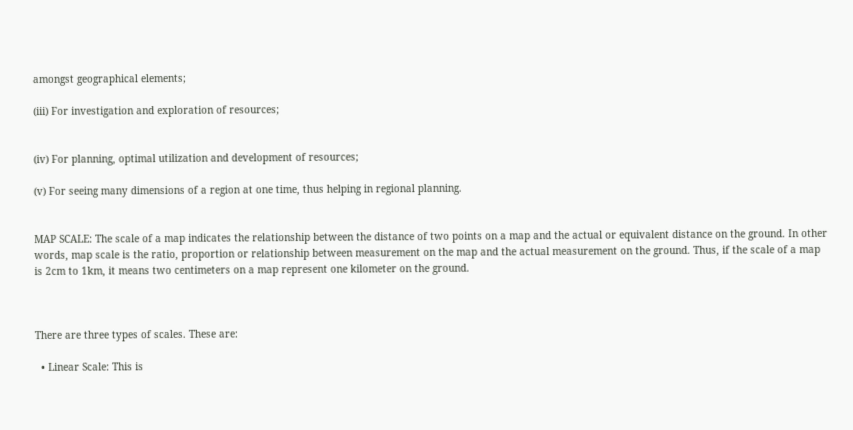amongst geographical elements;

(iii) For investigation and exploration of resources;


(iv) For planning, optimal utilization and development of resources;

(v) For seeing many dimensions of a region at one time, thus helping in regional planning.


MAP SCALE: The scale of a map indicates the relationship between the distance of two points on a map and the actual or equivalent distance on the ground. In other words, map scale is the ratio, proportion or relationship between measurement on the map and the actual measurement on the ground. Thus, if the scale of a map is 2cm to 1km, it means two centimeters on a map represent one kilometer on the ground.



There are three types of scales. These are:

  • Linear Scale: This is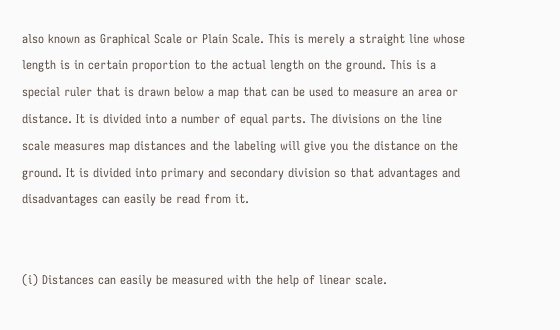also known as Graphical Scale or Plain Scale. This is merely a straight line whose length is in certain proportion to the actual length on the ground. This is a special ruler that is drawn below a map that can be used to measure an area or distance. It is divided into a number of equal parts. The divisions on the line scale measures map distances and the labeling will give you the distance on the ground. It is divided into primary and secondary division so that advantages and disadvantages can easily be read from it.


(i) Distances can easily be measured with the help of linear scale.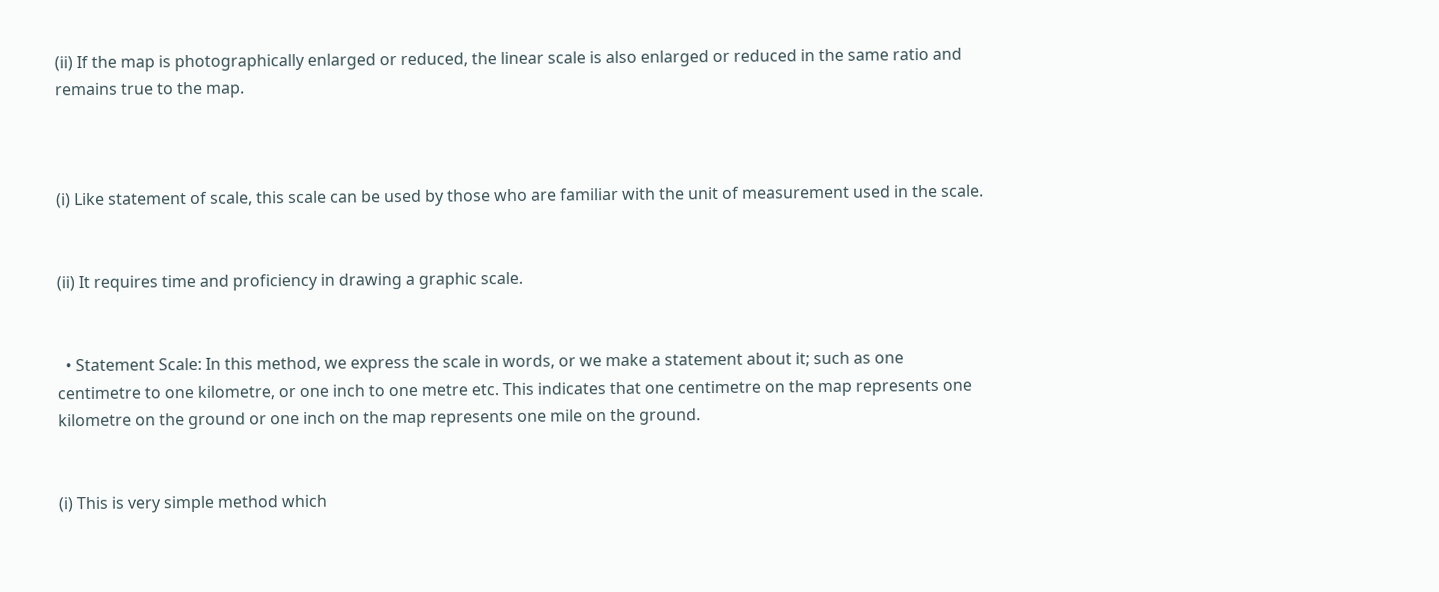(ii) If the map is photographically enlarged or reduced, the linear scale is also enlarged or reduced in the same ratio and remains true to the map.



(i) Like statement of scale, this scale can be used by those who are familiar with the unit of measurement used in the scale.


(ii) It requires time and proficiency in drawing a graphic scale.


  • Statement Scale: In this method, we express the scale in words, or we make a statement about it; such as one centimetre to one kilometre, or one inch to one metre etc. This indicates that one centimetre on the map represents one kilometre on the ground or one inch on the map represents one mile on the ground.


(i) This is very simple method which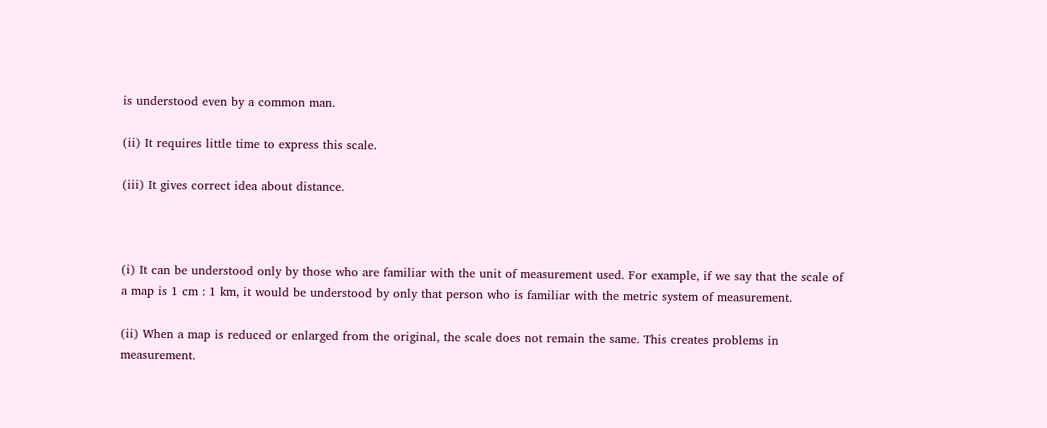is understood even by a common man.

(ii) It requires little time to express this scale.

(iii) It gives correct idea about distance.



(i) It can be understood only by those who are familiar with the unit of measurement used. For example, if we say that the scale of a map is 1 cm : 1 km, it would be understood by only that person who is familiar with the metric system of measurement.

(ii) When a map is reduced or enlarged from the original, the scale does not remain the same. This creates problems in measurement.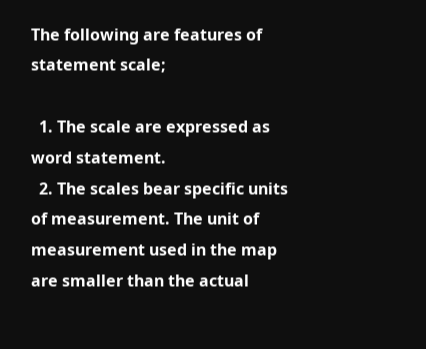The following are features of statement scale;

  1. The scale are expressed as word statement.
  2. The scales bear specific units of measurement. The unit of measurement used in the map are smaller than the actual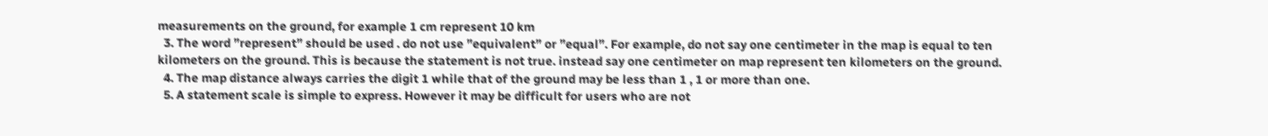measurements on the ground, for example 1 cm represent 10 km
  3. The word ”represent” should be used . do not use ”equivalent” or ”equal”. For example, do not say one centimeter in the map is equal to ten kilometers on the ground. This is because the statement is not true. instead say one centimeter on map represent ten kilometers on the ground.
  4. The map distance always carries the digit 1 while that of the ground may be less than 1 , 1 or more than one.
  5. A statement scale is simple to express. However it may be difficult for users who are not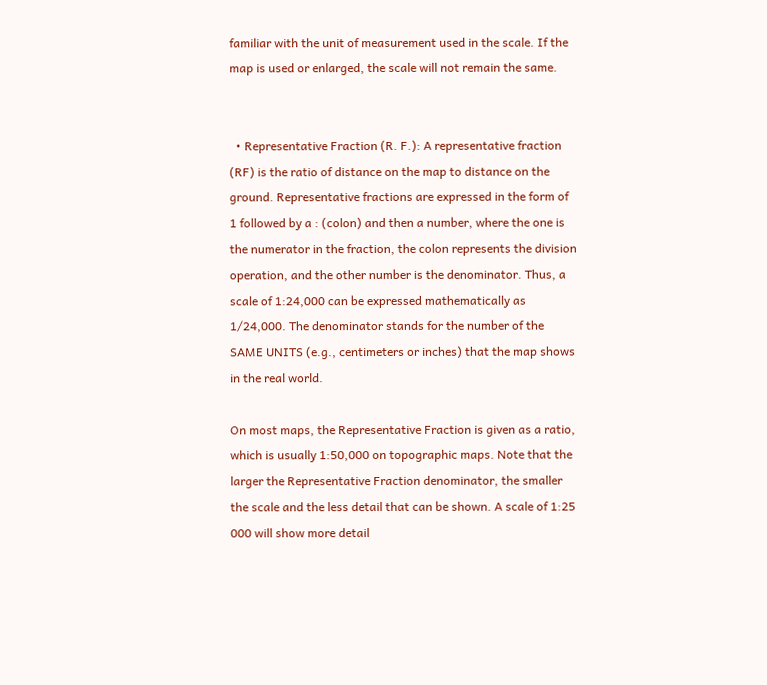familiar with the unit of measurement used in the scale. If the map is used or enlarged, the scale will not remain the same.


  • Representative Fraction (R. F.): A representative fraction (RF) is the ratio of distance on the map to distance on the ground. Representative fractions are expressed in the form of 1 followed by a : (colon) and then a number, where the one is the numerator in the fraction, the colon represents the division operation, and the other number is the denominator. Thus, a scale of 1:24,000 can be expressed mathematically as 1/24,000. The denominator stands for the number of the SAME UNITS (e.g., centimeters or inches) that the map shows in the real world.

On most maps, the Representative Fraction is given as a ratio, which is usually 1:50,000 on topographic maps. Note that the larger the Representative Fraction denominator, the smaller the scale and the less detail that can be shown. A scale of 1:25 000 will show more detail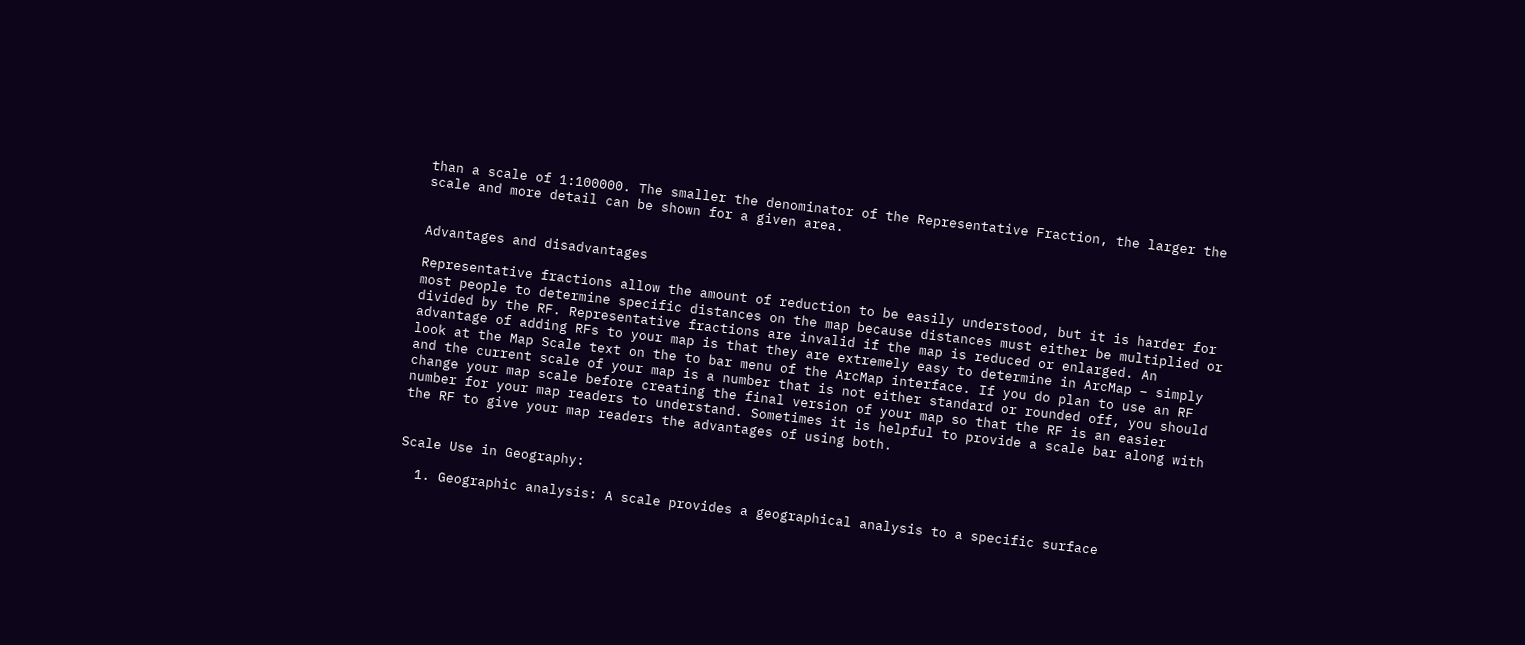than a scale of 1:100000. The smaller the denominator of the Representative Fraction, the larger the scale and more detail can be shown for a given area.


Advantages and disadvantages

Representative fractions allow the amount of reduction to be easily understood, but it is harder for most people to determine specific distances on the map because distances must either be multiplied or divided by the RF. Representative fractions are invalid if the map is reduced or enlarged. An advantage of adding RFs to your map is that they are extremely easy to determine in ArcMap – simply look at the Map Scale text on the to bar menu of the ArcMap interface. If you do plan to use an RF and the current scale of your map is a number that is not either standard or rounded off, you should change your map scale before creating the final version of your map so that the RF is an easier number for your map readers to understand. Sometimes it is helpful to provide a scale bar along with the RF to give your map readers the advantages of using both.


Scale Use in Geography:

  1. Geographic analysis: A scale provides a geographical analysis to a specific surface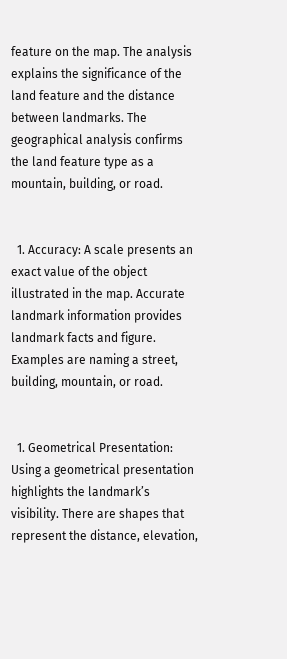feature on the map. The analysis explains the significance of the land feature and the distance between landmarks. The geographical analysis confirms the land feature type as a mountain, building, or road.


  1. Accuracy: A scale presents an exact value of the object illustrated in the map. Accurate landmark information provides landmark facts and figure. Examples are naming a street, building, mountain, or road.


  1. Geometrical Presentation: Using a geometrical presentation highlights the landmark’s visibility. There are shapes that represent the distance, elevation,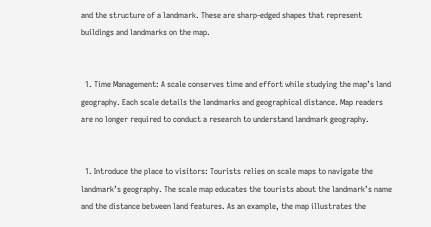and the structure of a landmark. These are sharp-edged shapes that represent buildings and landmarks on the map.


  1. Time Management: A scale conserves time and effort while studying the map’s land geography. Each scale details the landmarks and geographical distance. Map readers are no longer required to conduct a research to understand landmark geography.


  1. Introduce the place to visitors: Tourists relies on scale maps to navigate the landmark’s geography. The scale map educates the tourists about the landmark’s name and the distance between land features. As an example, the map illustrates the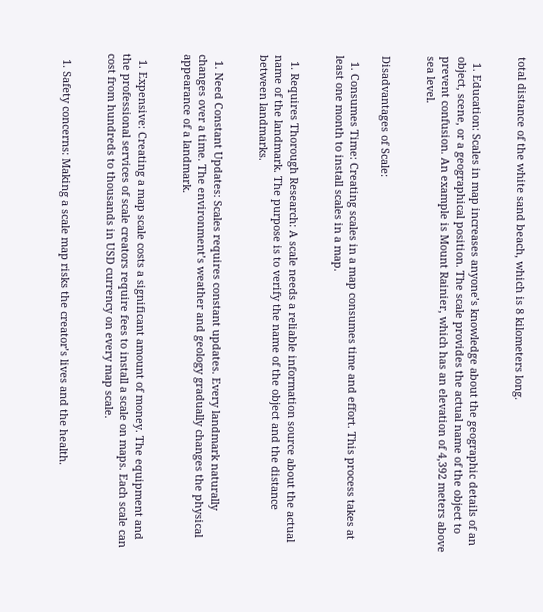total distance of the white sand beach, which is 8 kilometers long.


  1. Education: Scales in map increases anyone’s knowledge about the geographic details of an object, scene, or a geographical position. The scale provides the actual name of the object to prevent confusion. An example is Mount Rainier, which has an elevation of 4,392 meters above sea level.


Disadvantages of Scale:

  1. Consumes Time: Creating scales in a map consumes time and effort. This process takes at least one month to install scales in a map.


  1. Requires Thorough Research: A scale needs a reliable information source about the actual name of the landmark. The purpose is to verify the name of the object and the distance between landmarks.


  1. Need Constant Updates: Scales requires constant updates. Every landmark naturally changes over a time. The environment’s weather and geology gradually changes the physical appearance of a landmark.


  1. Expensive: Creating a map scale costs a significant amount of money. The equipment and the professional services of scale creators require fees to install a scale on maps. Each scale can cost from hundreds to thousands in USD currency on every map scale.


  1. Safety concerns: Making a scale map risks the creator’s lives and the health.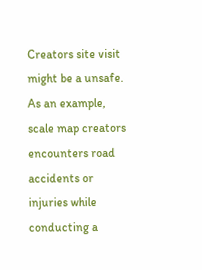Creators site visit might be a unsafe. As an example, scale map creators encounters road accidents or injuries while conducting a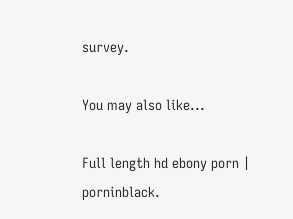survey.

You may also like...

Full length hd ebony porn | porninblack.